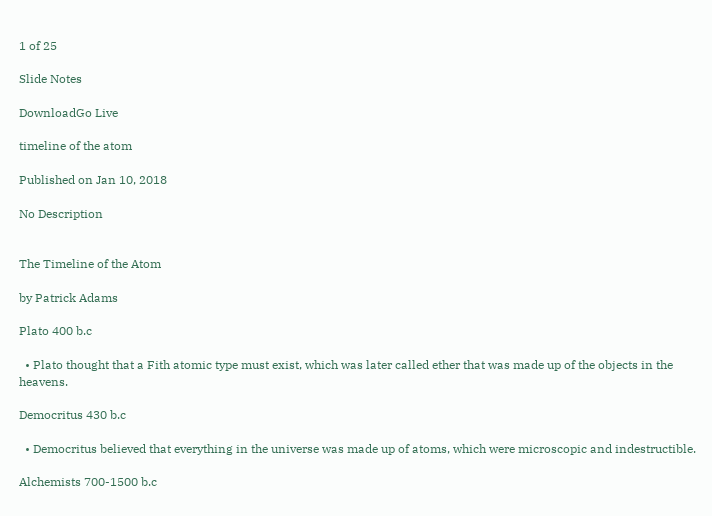1 of 25

Slide Notes

DownloadGo Live

timeline of the atom

Published on Jan 10, 2018

No Description


The Timeline of the Atom

by Patrick Adams

Plato 400 b.c

  • Plato thought that a Fith atomic type must exist, which was later called ether that was made up of the objects in the heavens.

Democritus 430 b.c

  • Democritus believed that everything in the universe was made up of atoms, which were microscopic and indestructible.

Alchemists 700-1500 b.c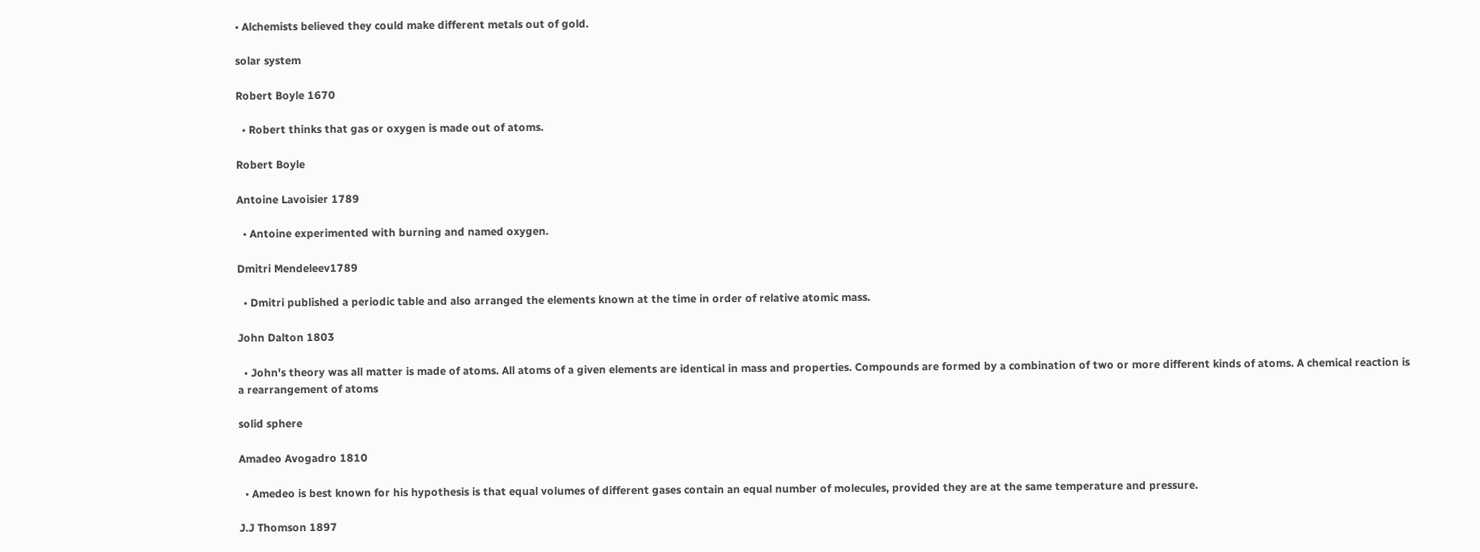• Alchemists believed they could make different metals out of gold.

solar system

Robert Boyle 1670

  • Robert thinks that gas or oxygen is made out of atoms.

Robert Boyle

Antoine Lavoisier 1789

  • Antoine experimented with burning and named oxygen.

Dmitri Mendeleev1789

  • Dmitri published a periodic table and also arranged the elements known at the time in order of relative atomic mass.

John Dalton 1803

  • John's theory was all matter is made of atoms. All atoms of a given elements are identical in mass and properties. Compounds are formed by a combination of two or more different kinds of atoms. A chemical reaction is a rearrangement of atoms

solid sphere

Amadeo Avogadro 1810

  • Amedeo is best known for his hypothesis is that equal volumes of different gases contain an equal number of molecules, provided they are at the same temperature and pressure.

J.J Thomson 1897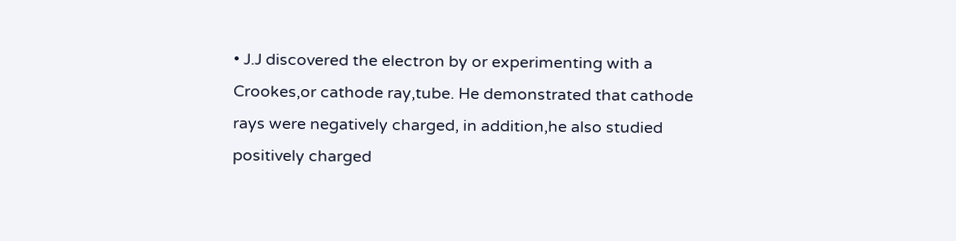• J.J discovered the electron by or experimenting with a Crookes,or cathode ray,tube. He demonstrated that cathode rays were negatively charged, in addition,he also studied positively charged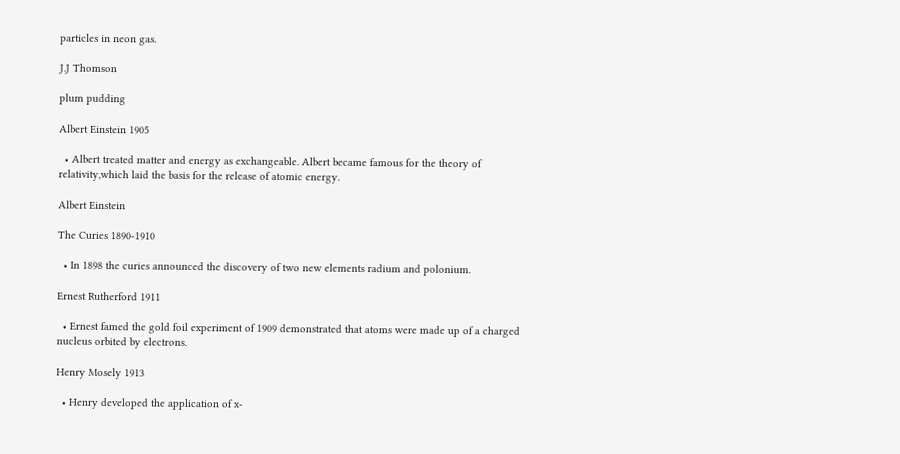particles in neon gas.

J.J Thomson

plum pudding

Albert Einstein 1905

  • Albert treated matter and energy as exchangeable. Albert became famous for the theory of relativity,which laid the basis for the release of atomic energy.

Albert Einstein

The Curies 1890-1910

  • In 1898 the curies announced the discovery of two new elements radium and polonium.

Ernest Rutherford 1911

  • Ernest famed the gold foil experiment of 1909 demonstrated that atoms were made up of a charged nucleus orbited by electrons.

Henry Mosely 1913

  • Henry developed the application of x-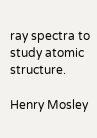ray spectra to study atomic structure.

Henry Mosley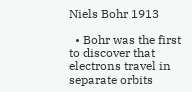Niels Bohr 1913

  • Bohr was the first to discover that electrons travel in separate orbits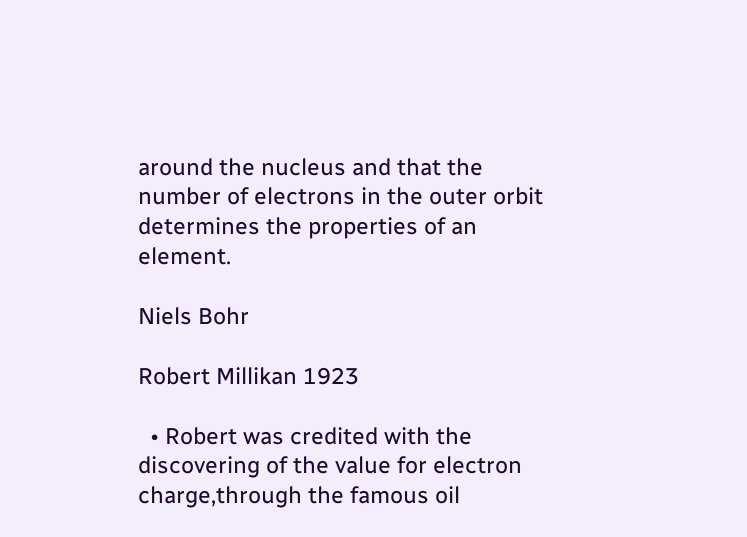around the nucleus and that the number of electrons in the outer orbit determines the properties of an element.

Niels Bohr

Robert Millikan 1923

  • Robert was credited with the discovering of the value for electron charge,through the famous oil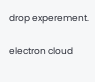drop experement.

electron cloud